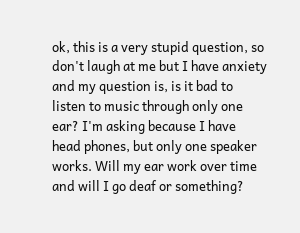ok, this is a very stupid question, so don't laugh at me but I have anxiety and my question is, is it bad to listen to music through only one ear? I'm asking because I have head phones, but only one speaker works. Will my ear work over time and will I go deaf or something?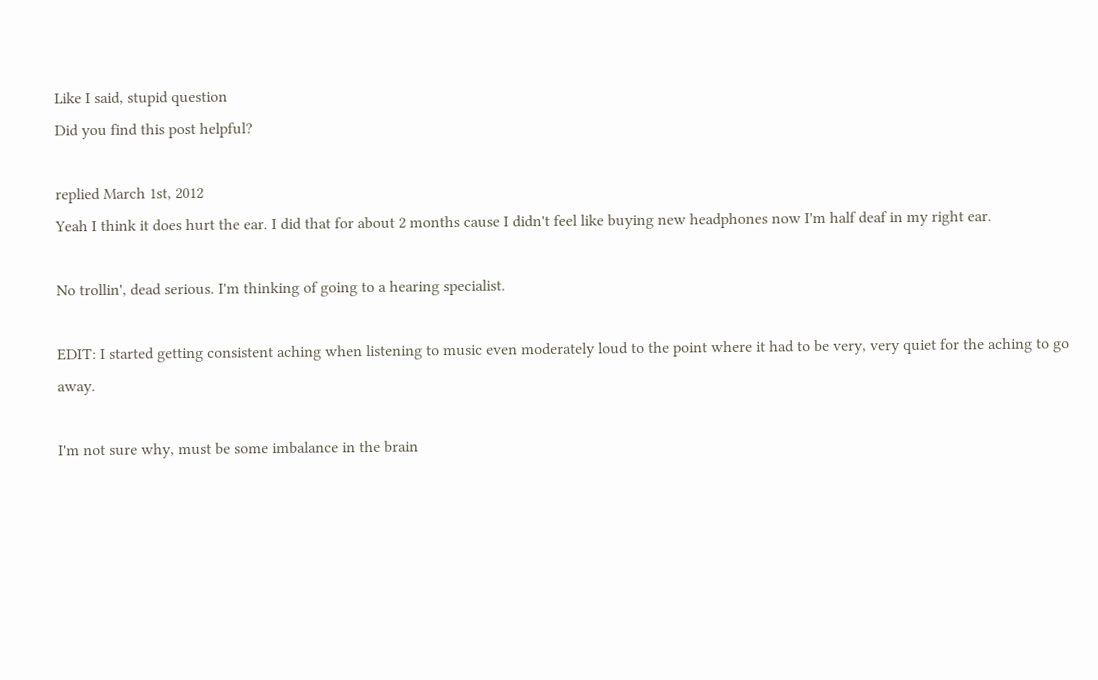Like I said, stupid question
Did you find this post helpful?

replied March 1st, 2012
Yeah I think it does hurt the ear. I did that for about 2 months cause I didn't feel like buying new headphones now I'm half deaf in my right ear.

No trollin', dead serious. I'm thinking of going to a hearing specialist.

EDIT: I started getting consistent aching when listening to music even moderately loud to the point where it had to be very, very quiet for the aching to go away.

I'm not sure why, must be some imbalance in the brain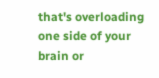that's overloading one side of your brain or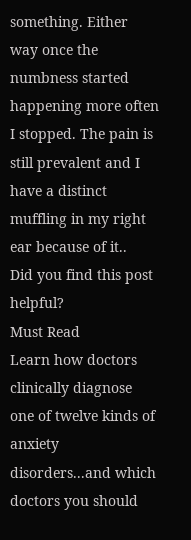something. Either way once the numbness started happening more often I stopped. The pain is still prevalent and I have a distinct muffling in my right ear because of it..
Did you find this post helpful?
Must Read
Learn how doctors clinically diagnose one of twelve kinds of anxiety disorders...and which doctors you should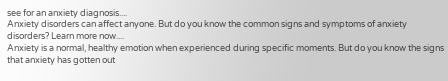see for an anxiety diagnosis....
Anxiety disorders can affect anyone. But do you know the common signs and symptoms of anxiety disorders? Learn more now....
Anxiety is a normal, healthy emotion when experienced during specific moments. But do you know the signs that anxiety has gotten out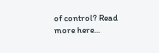of control? Read more here...